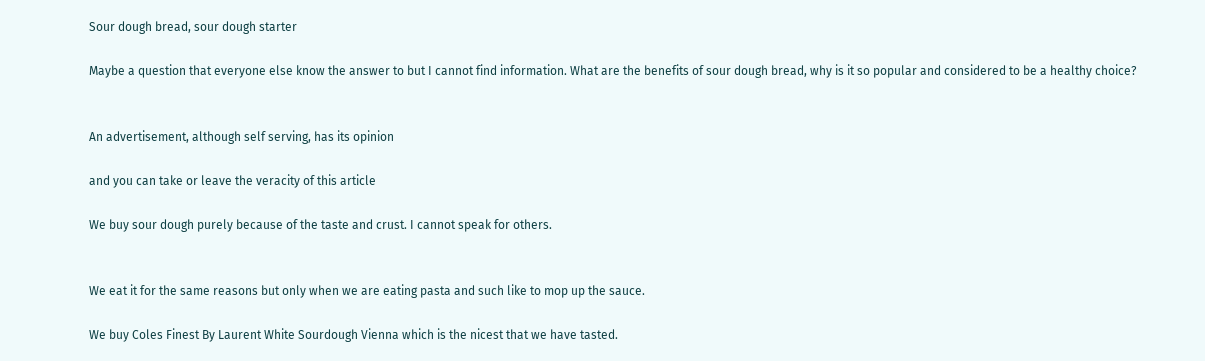Sour dough bread, sour dough starter

Maybe a question that everyone else know the answer to but I cannot find information. What are the benefits of sour dough bread, why is it so popular and considered to be a healthy choice?


An advertisement, although self serving, has its opinion

and you can take or leave the veracity of this article

We buy sour dough purely because of the taste and crust. I cannot speak for others.


We eat it for the same reasons but only when we are eating pasta and such like to mop up the sauce.

We buy Coles Finest By Laurent White Sourdough Vienna which is the nicest that we have tasted.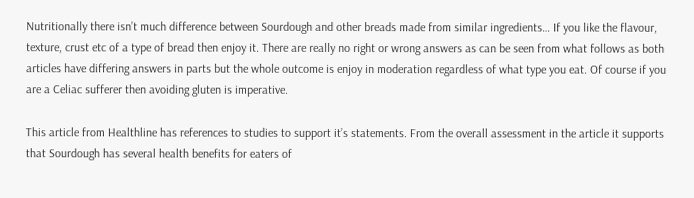Nutritionally there isn’t much difference between Sourdough and other breads made from similar ingredients… If you like the flavour, texture, crust etc of a type of bread then enjoy it. There are really no right or wrong answers as can be seen from what follows as both articles have differing answers in parts but the whole outcome is enjoy in moderation regardless of what type you eat. Of course if you are a Celiac sufferer then avoiding gluten is imperative.

This article from Healthline has references to studies to support it’s statements. From the overall assessment in the article it supports that Sourdough has several health benefits for eaters of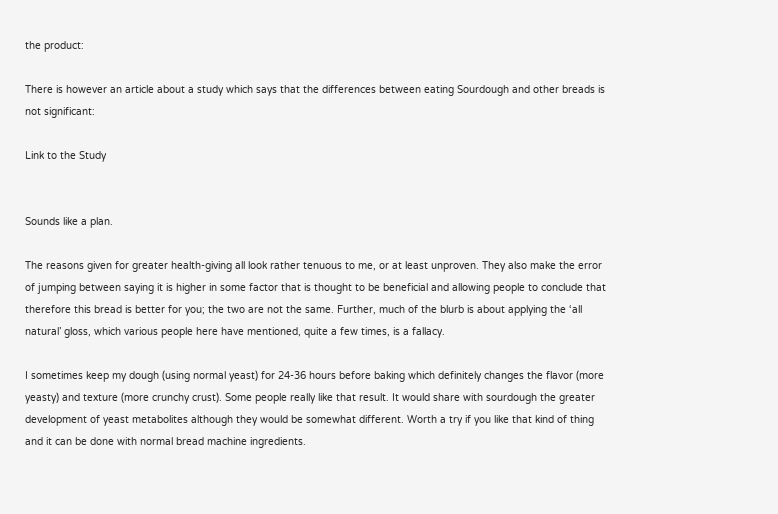the product:

There is however an article about a study which says that the differences between eating Sourdough and other breads is not significant:

Link to the Study


Sounds like a plan.

The reasons given for greater health-giving all look rather tenuous to me, or at least unproven. They also make the error of jumping between saying it is higher in some factor that is thought to be beneficial and allowing people to conclude that therefore this bread is better for you; the two are not the same. Further, much of the blurb is about applying the ‘all natural’ gloss, which various people here have mentioned, quite a few times, is a fallacy.

I sometimes keep my dough (using normal yeast) for 24-36 hours before baking which definitely changes the flavor (more yeasty) and texture (more crunchy crust). Some people really like that result. It would share with sourdough the greater development of yeast metabolites although they would be somewhat different. Worth a try if you like that kind of thing and it can be done with normal bread machine ingredients.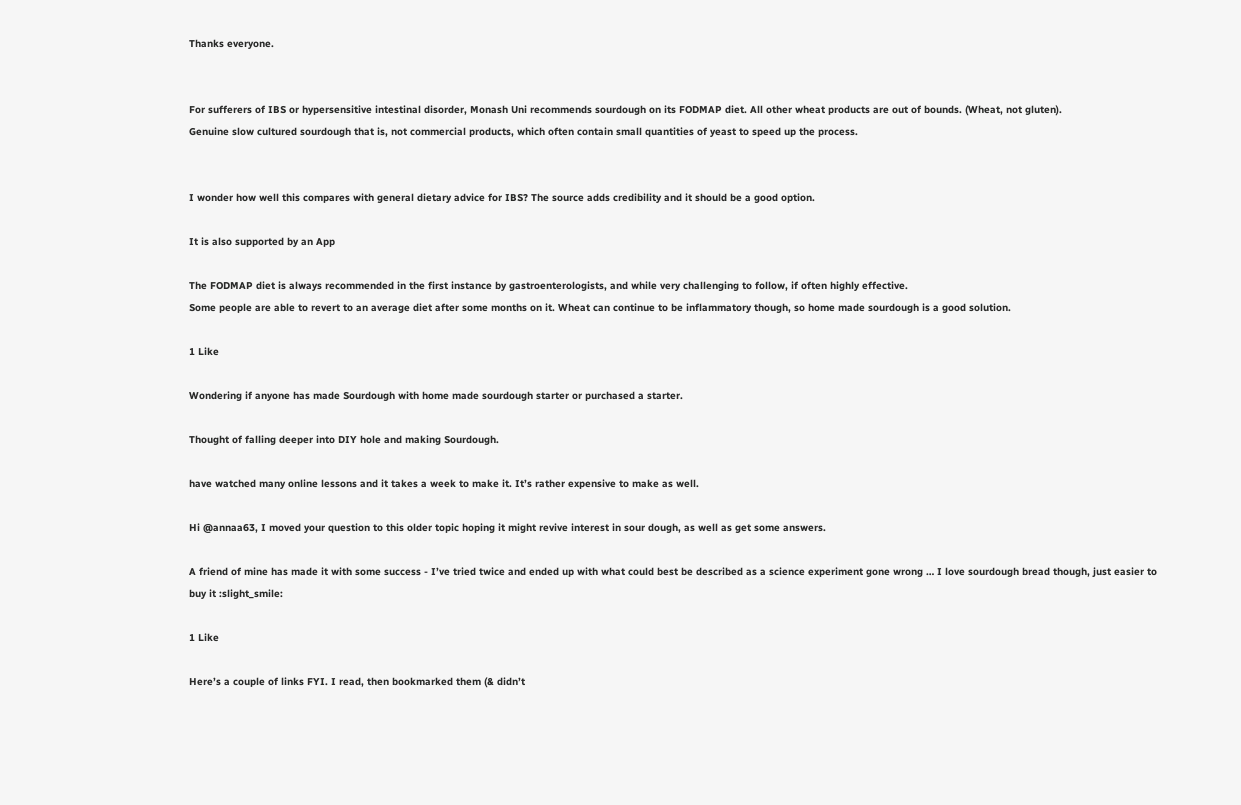Thanks everyone.


For sufferers of IBS or hypersensitive intestinal disorder, Monash Uni recommends sourdough on its FODMAP diet. All other wheat products are out of bounds. (Wheat, not gluten).
Genuine slow cultured sourdough that is, not commercial products, which often contain small quantities of yeast to speed up the process.


I wonder how well this compares with general dietary advice for IBS? The source adds credibility and it should be a good option.

It is also supported by an App

The FODMAP diet is always recommended in the first instance by gastroenterologists, and while very challenging to follow, if often highly effective.
Some people are able to revert to an average diet after some months on it. Wheat can continue to be inflammatory though, so home made sourdough is a good solution.

1 Like

Wondering if anyone has made Sourdough with home made sourdough starter or purchased a starter.

Thought of falling deeper into DIY hole and making Sourdough.

have watched many online lessons and it takes a week to make it. It’s rather expensive to make as well.

Hi @annaa63, I moved your question to this older topic hoping it might revive interest in sour dough, as well as get some answers.

A friend of mine has made it with some success - I’ve tried twice and ended up with what could best be described as a science experiment gone wrong … I love sourdough bread though, just easier to buy it :slight_smile:

1 Like

Here’s a couple of links FYI. I read, then bookmarked them (& didn’t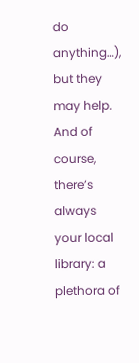do anything…), but they may help.
And of course, there’s always your local library: a plethora of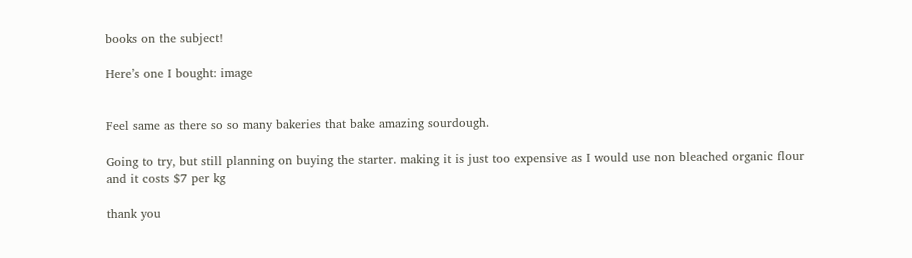books on the subject!

Here’s one I bought: image


Feel same as there so so many bakeries that bake amazing sourdough.

Going to try, but still planning on buying the starter. making it is just too expensive as I would use non bleached organic flour and it costs $7 per kg

thank you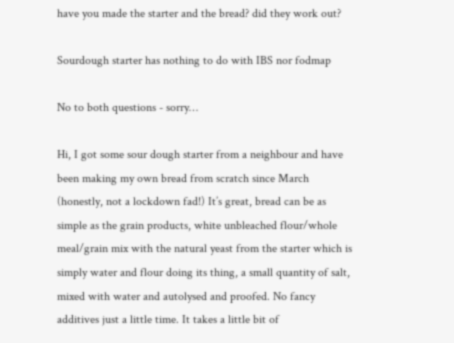have you made the starter and the bread? did they work out?

Sourdough starter has nothing to do with IBS nor fodmap

No to both questions - sorry…

Hi, I got some sour dough starter from a neighbour and have been making my own bread from scratch since March (honestly, not a lockdown fad!) It’s great, bread can be as simple as the grain products, white unbleached flour/whole meal/grain mix with the natural yeast from the starter which is simply water and flour doing its thing, a small quantity of salt, mixed with water and autolysed and proofed. No fancy additives just a little time. It takes a little bit of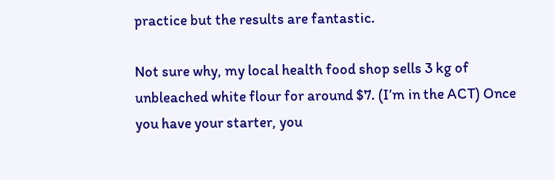practice but the results are fantastic.

Not sure why, my local health food shop sells 3 kg of unbleached white flour for around $7. (I’m in the ACT) Once you have your starter, you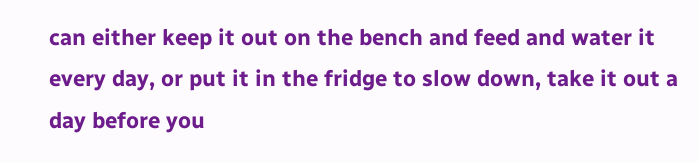can either keep it out on the bench and feed and water it every day, or put it in the fridge to slow down, take it out a day before you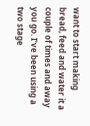want to start making bread, feed and water it a couple of times and away you go. I’ve been using a two stage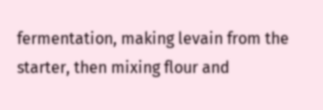fermentation, making levain from the starter, then mixing flour and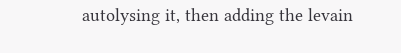autolysing it, then adding the levain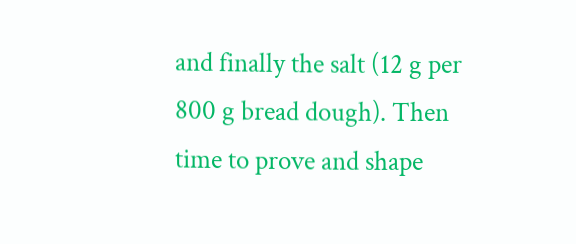and finally the salt (12 g per 800 g bread dough). Then time to prove and shape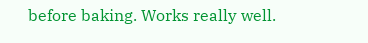before baking. Works really well.